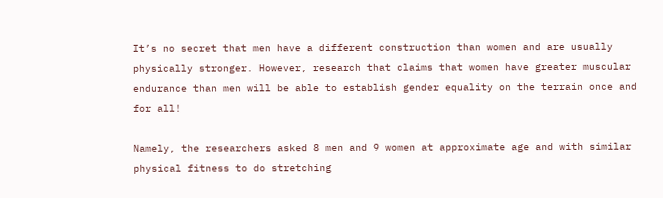It’s no secret that men have a different construction than women and are usually physically stronger. However, research that claims that women have greater muscular endurance than men will be able to establish gender equality on the terrain once and for all!

Namely, the researchers asked 8 men and 9 women at approximate age and with similar physical fitness to do stretching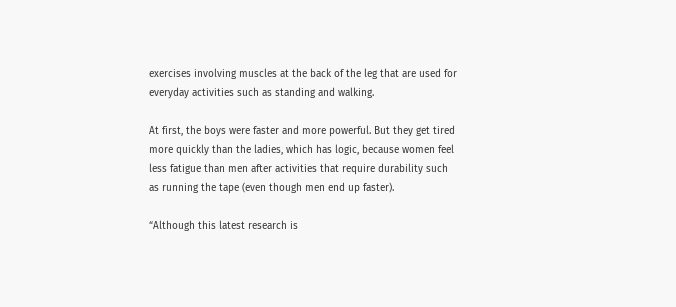exercises involving muscles at the back of the leg that are used for everyday activities such as standing and walking.

At first, the boys were faster and more powerful. But they get tired more quickly than the ladies, which has logic, because women feel less fatigue than men after activities that require durability such as running the tape (even though men end up faster).

“Although this latest research is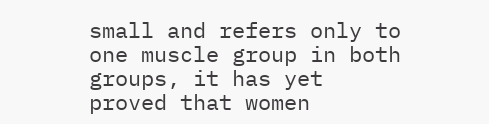small and refers only to one muscle group in both groups, it has yet proved that women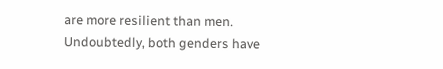are more resilient than men. Undoubtedly, both genders have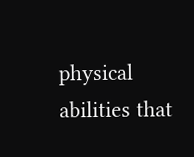physical abilities that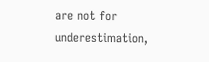are not for underestimation,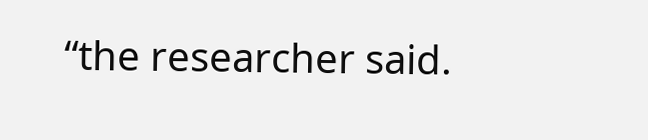“the researcher said.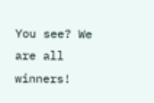You see? We are all winners!